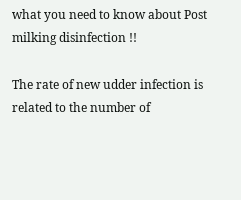what you need to know about Post milking disinfection !!

The rate of new udder infection is related to the number of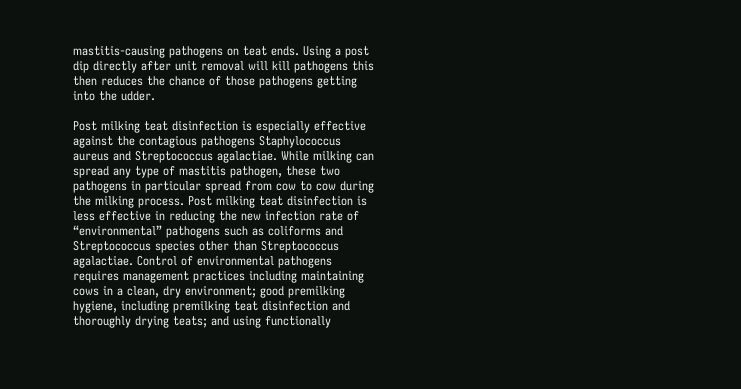mastitis-causing pathogens on teat ends. Using a post dip directly after unit removal will kill pathogens this then reduces the chance of those pathogens getting into the udder.

Post milking teat disinfection is especially effective against the contagious pathogens Staphylococcus aureus and Streptococcus agalactiae. While milking can spread any type of mastitis pathogen, these two pathogens in particular spread from cow to cow during the milking process. Post milking teat disinfection is less effective in reducing the new infection rate of “environmental” pathogens such as coliforms and Streptococcus species other than Streptococcus agalactiae. Control of environmental pathogens requires management practices including maintaining cows in a clean, dry environment; good premilking hygiene, including premilking teat disinfection and thoroughly drying teats; and using functionally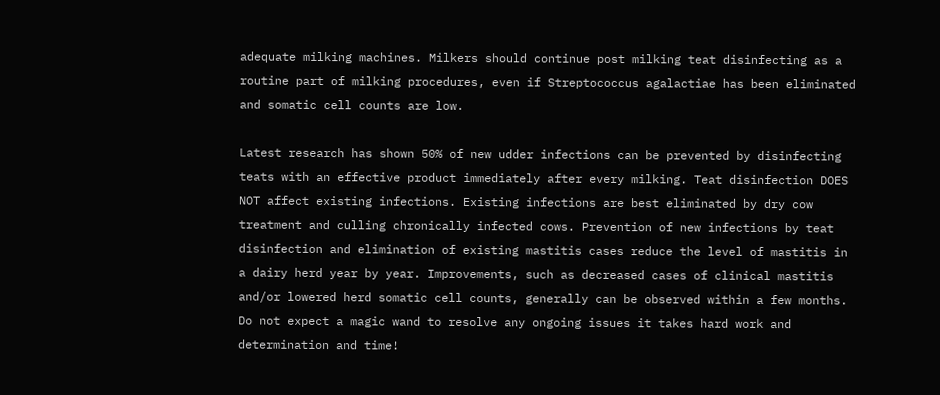adequate milking machines. Milkers should continue post milking teat disinfecting as a routine part of milking procedures, even if Streptococcus agalactiae has been eliminated and somatic cell counts are low.

Latest research has shown 50% of new udder infections can be prevented by disinfecting teats with an effective product immediately after every milking. Teat disinfection DOES NOT affect existing infections. Existing infections are best eliminated by dry cow treatment and culling chronically infected cows. Prevention of new infections by teat disinfection and elimination of existing mastitis cases reduce the level of mastitis in a dairy herd year by year. Improvements, such as decreased cases of clinical mastitis and/or lowered herd somatic cell counts, generally can be observed within a few months. Do not expect a magic wand to resolve any ongoing issues it takes hard work and determination and time!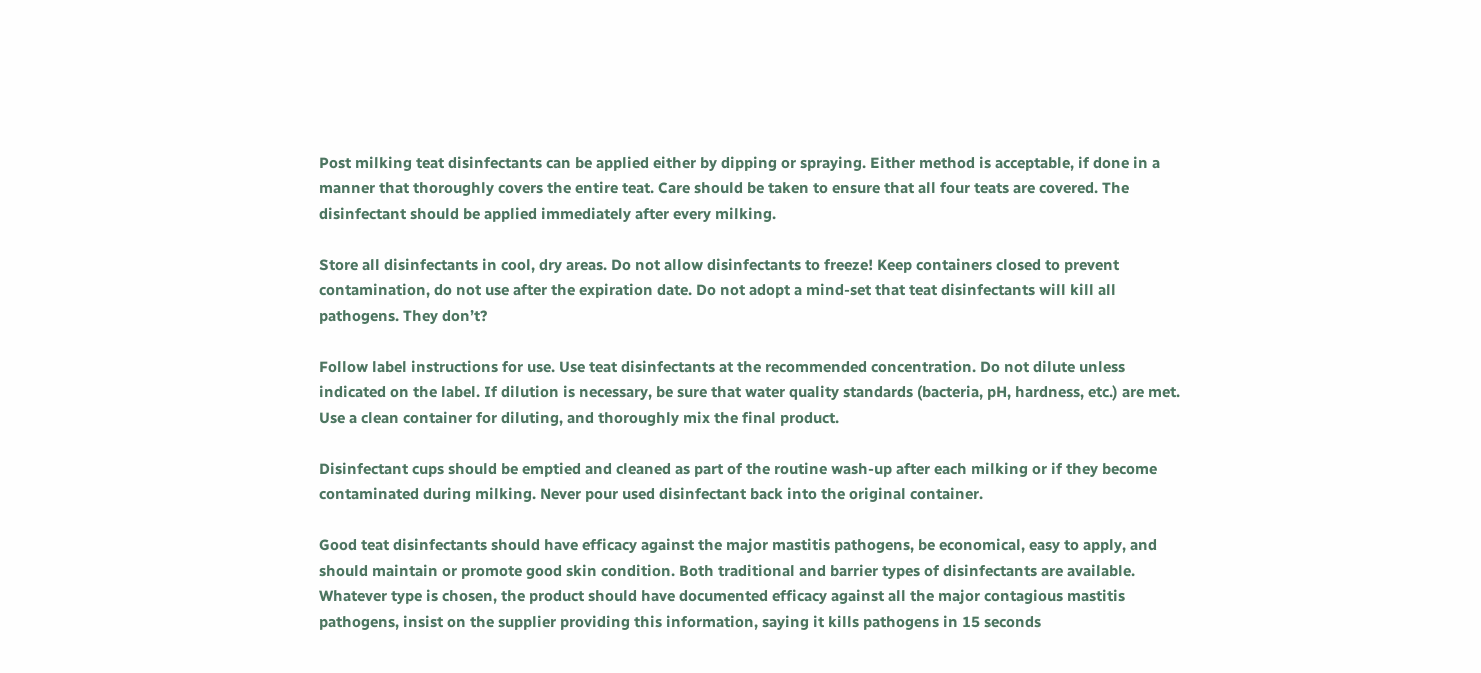Post milking teat disinfectants can be applied either by dipping or spraying. Either method is acceptable, if done in a manner that thoroughly covers the entire teat. Care should be taken to ensure that all four teats are covered. The disinfectant should be applied immediately after every milking.

Store all disinfectants in cool, dry areas. Do not allow disinfectants to freeze! Keep containers closed to prevent contamination, do not use after the expiration date. Do not adopt a mind-set that teat disinfectants will kill all pathogens. They don’t?

Follow label instructions for use. Use teat disinfectants at the recommended concentration. Do not dilute unless indicated on the label. If dilution is necessary, be sure that water quality standards (bacteria, pH, hardness, etc.) are met. Use a clean container for diluting, and thoroughly mix the final product.

Disinfectant cups should be emptied and cleaned as part of the routine wash-up after each milking or if they become contaminated during milking. Never pour used disinfectant back into the original container.

Good teat disinfectants should have efficacy against the major mastitis pathogens, be economical, easy to apply, and should maintain or promote good skin condition. Both traditional and barrier types of disinfectants are available. Whatever type is chosen, the product should have documented efficacy against all the major contagious mastitis pathogens, insist on the supplier providing this information, saying it kills pathogens in 15 seconds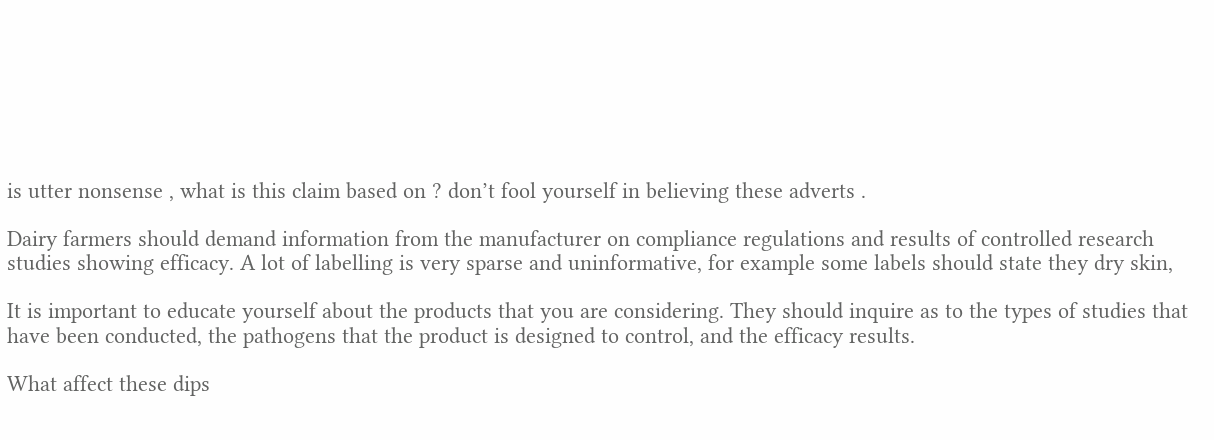is utter nonsense , what is this claim based on ? don’t fool yourself in believing these adverts .

Dairy farmers should demand information from the manufacturer on compliance regulations and results of controlled research studies showing efficacy. A lot of labelling is very sparse and uninformative, for example some labels should state they dry skin,

It is important to educate yourself about the products that you are considering. They should inquire as to the types of studies that have been conducted, the pathogens that the product is designed to control, and the efficacy results.

What affect these dips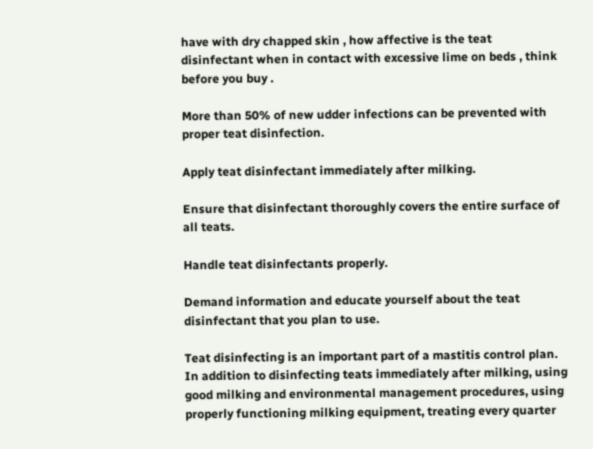have with dry chapped skin , how affective is the teat disinfectant when in contact with excessive lime on beds , think before you buy .

More than 50% of new udder infections can be prevented with proper teat disinfection.

Apply teat disinfectant immediately after milking.

Ensure that disinfectant thoroughly covers the entire surface of all teats.

Handle teat disinfectants properly.

Demand information and educate yourself about the teat disinfectant that you plan to use.

Teat disinfecting is an important part of a mastitis control plan. In addition to disinfecting teats immediately after milking, using good milking and environmental management procedures, using properly functioning milking equipment, treating every quarter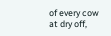of every cow at dry off,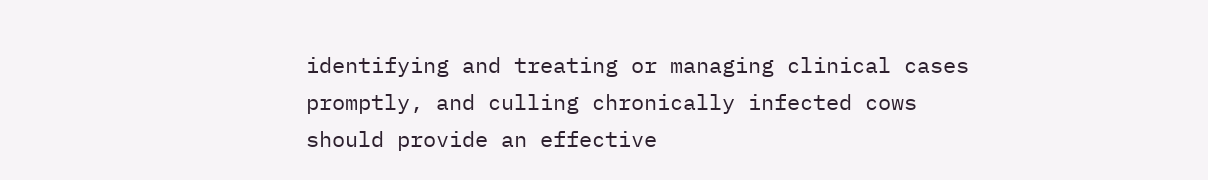identifying and treating or managing clinical cases promptly, and culling chronically infected cows should provide an effective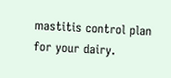mastitis control plan for your dairy.